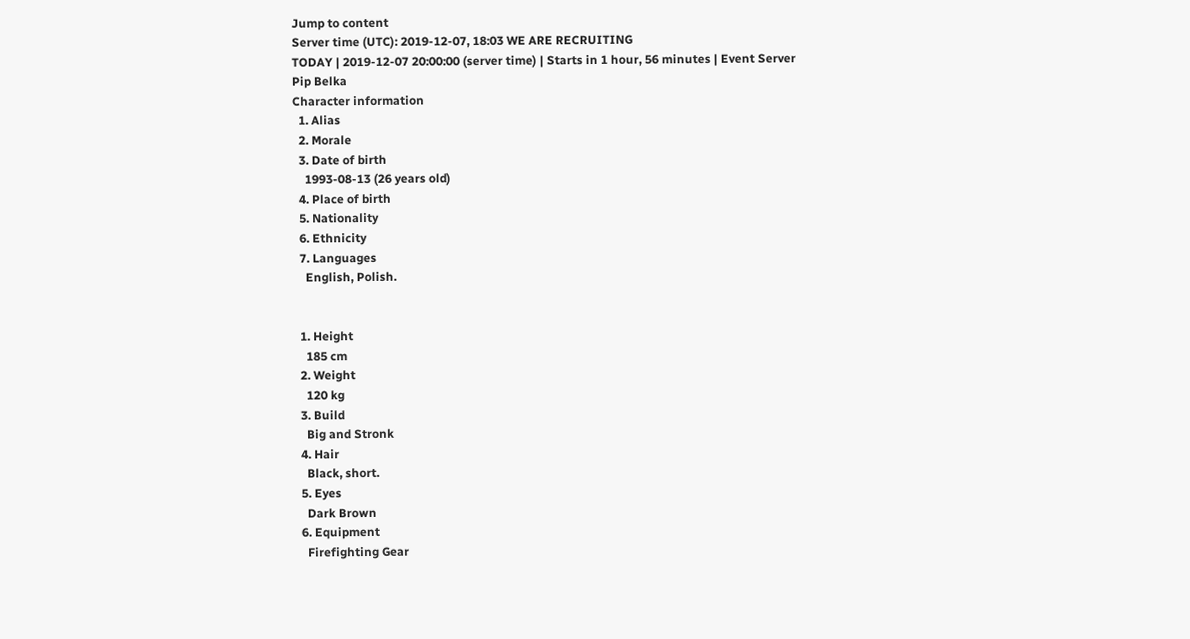Jump to content
Server time (UTC): 2019-12-07, 18:03 WE ARE RECRUITING
TODAY | 2019-12-07 20:00:00 (server time) | Starts in 1 hour, 56 minutes | Event Server
Pip Belka
Character information
  1. Alias
  2. Morale
  3. Date of birth
    1993-08-13 (26 years old)
  4. Place of birth
  5. Nationality
  6. Ethnicity
  7. Languages
    English, Polish.


  1. Height
    185 cm
  2. Weight
    120 kg
  3. Build
    Big and Stronk
  4. Hair
    Black, short.
  5. Eyes
    Dark Brown
  6. Equipment
    Firefighting Gear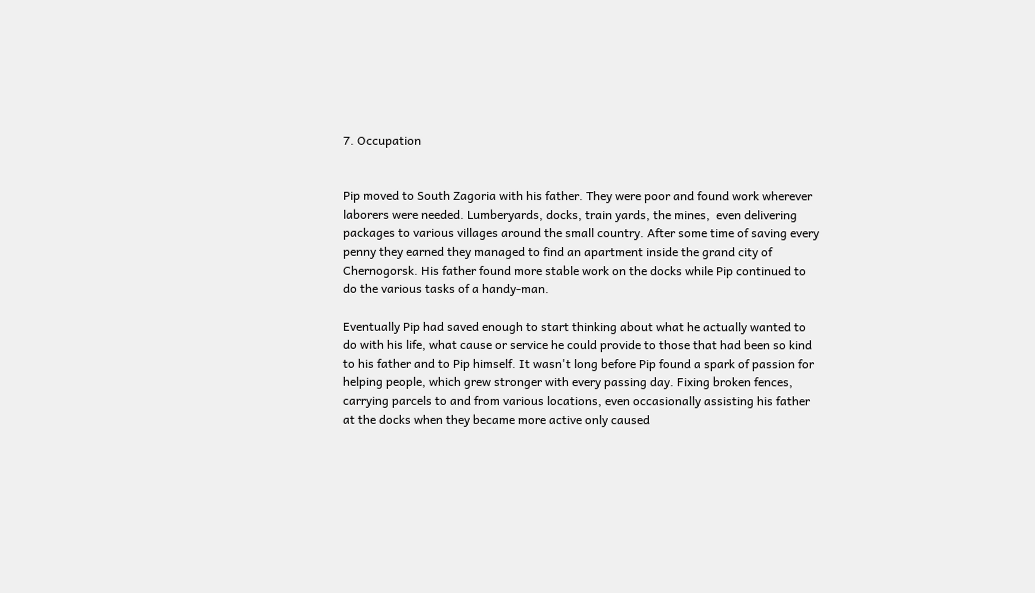7. Occupation


Pip moved to South Zagoria with his father. They were poor and found work wherever laborers were needed. Lumberyards, docks, train yards, the mines,  even delivering packages to various villages around the small country. After some time of saving every penny they earned they managed to find an apartment inside the grand city of Chernogorsk. His father found more stable work on the docks while Pip continued to do the various tasks of a handy-man.

Eventually Pip had saved enough to start thinking about what he actually wanted to do with his life, what cause or service he could provide to those that had been so kind to his father and to Pip himself. It wasn't long before Pip found a spark of passion for helping people, which grew stronger with every passing day. Fixing broken fences, carrying parcels to and from various locations, even occasionally assisting his father at the docks when they became more active only caused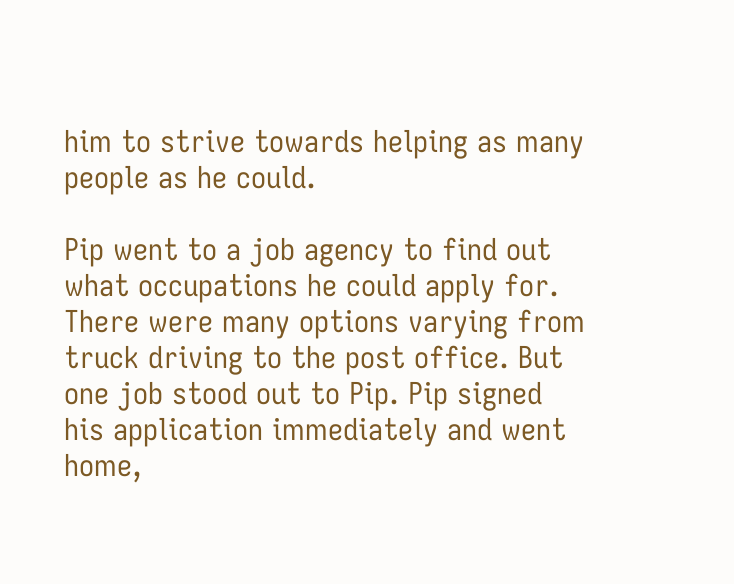him to strive towards helping as many people as he could.

Pip went to a job agency to find out what occupations he could apply for. There were many options varying from truck driving to the post office. But one job stood out to Pip. Pip signed his application immediately and went home,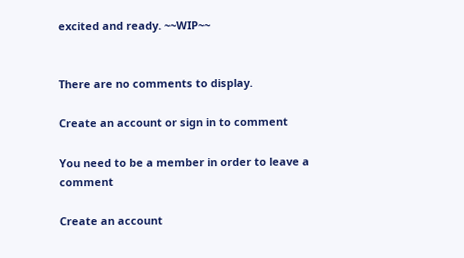excited and ready. ~~WIP~~


There are no comments to display.

Create an account or sign in to comment

You need to be a member in order to leave a comment

Create an account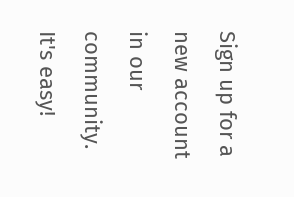Sign up for a new account in our community. It's easy!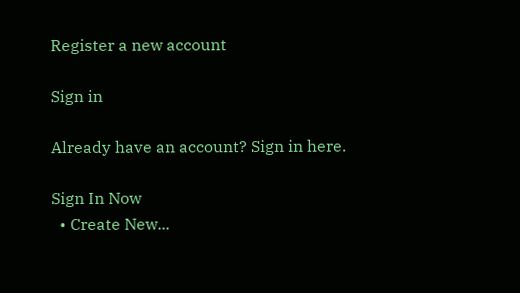Register a new account

Sign in

Already have an account? Sign in here.

Sign In Now
  • Create New...